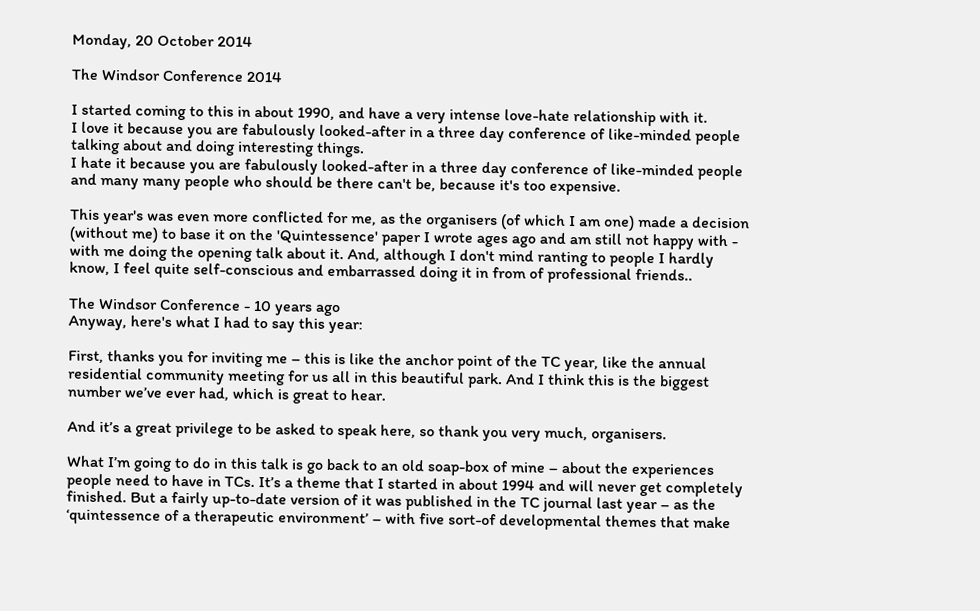Monday, 20 October 2014

The Windsor Conference 2014

I started coming to this in about 1990, and have a very intense love-hate relationship with it.
I love it because you are fabulously looked-after in a three day conference of like-minded people talking about and doing interesting things.
I hate it because you are fabulously looked-after in a three day conference of like-minded people and many many people who should be there can't be, because it's too expensive.

This year's was even more conflicted for me, as the organisers (of which I am one) made a decision (without me) to base it on the 'Quintessence' paper I wrote ages ago and am still not happy with - with me doing the opening talk about it. And, although I don't mind ranting to people I hardly know, I feel quite self-conscious and embarrassed doing it in from of professional friends..

The Windsor Conference - 10 years ago
Anyway, here's what I had to say this year:

First, thanks you for inviting me – this is like the anchor point of the TC year, like the annual residential community meeting for us all in this beautiful park. And I think this is the biggest number we’ve ever had, which is great to hear.

And it’s a great privilege to be asked to speak here, so thank you very much, organisers.

What I’m going to do in this talk is go back to an old soap-box of mine – about the experiences people need to have in TCs. It’s a theme that I started in about 1994 and will never get completely finished. But a fairly up-to-date version of it was published in the TC journal last year – as the ‘quintessence of a therapeutic environment’ – with five sort-of developmental themes that make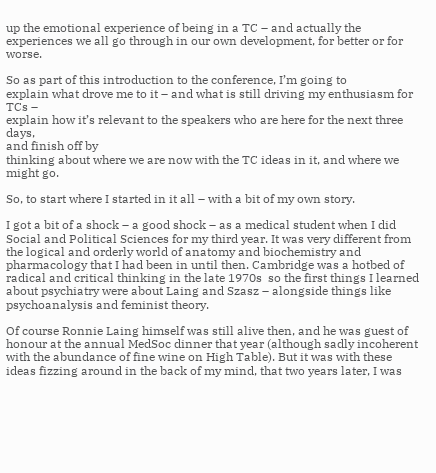up the emotional experience of being in a TC – and actually the experiences we all go through in our own development, for better or for worse.

So as part of this introduction to the conference, I’m going to
explain what drove me to it – and what is still driving my enthusiasm for TCs –
explain how it’s relevant to the speakers who are here for the next three days,
and finish off by
thinking about where we are now with the TC ideas in it, and where we might go.

So, to start where I started in it all – with a bit of my own story.

I got a bit of a shock – a good shock – as a medical student when I did Social and Political Sciences for my third year. It was very different from the logical and orderly world of anatomy and biochemistry and pharmacology that I had been in until then. Cambridge was a hotbed of radical and critical thinking in the late 1970s  so the first things I learned about psychiatry were about Laing and Szasz – alongside things like psychoanalysis and feminist theory.

Of course Ronnie Laing himself was still alive then, and he was guest of honour at the annual MedSoc dinner that year (although sadly incoherent with the abundance of fine wine on High Table). But it was with these ideas fizzing around in the back of my mind, that two years later, I was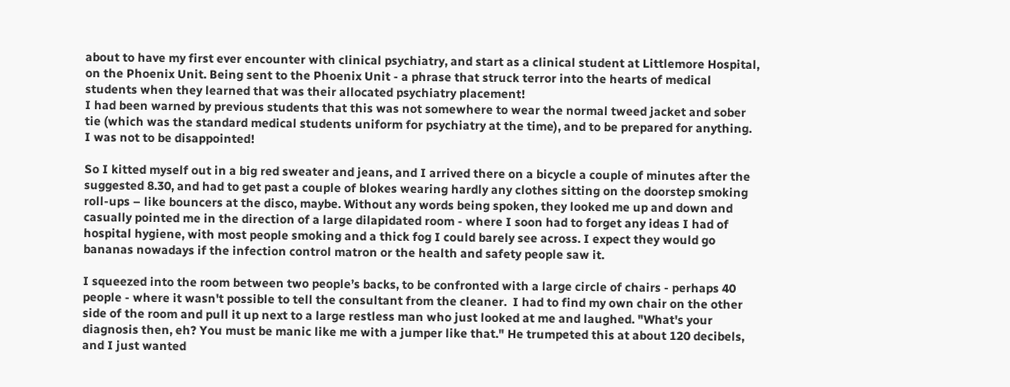about to have my first ever encounter with clinical psychiatry, and start as a clinical student at Littlemore Hospital, on the Phoenix Unit. Being sent to the Phoenix Unit - a phrase that struck terror into the hearts of medical students when they learned that was their allocated psychiatry placement!
I had been warned by previous students that this was not somewhere to wear the normal tweed jacket and sober tie (which was the standard medical students uniform for psychiatry at the time), and to be prepared for anything. I was not to be disappointed!

So I kitted myself out in a big red sweater and jeans, and I arrived there on a bicycle a couple of minutes after the suggested 8.30, and had to get past a couple of blokes wearing hardly any clothes sitting on the doorstep smoking roll-ups – like bouncers at the disco, maybe. Without any words being spoken, they looked me up and down and casually pointed me in the direction of a large dilapidated room - where I soon had to forget any ideas I had of hospital hygiene, with most people smoking and a thick fog I could barely see across. I expect they would go bananas nowadays if the infection control matron or the health and safety people saw it.

I squeezed into the room between two people’s backs, to be confronted with a large circle of chairs - perhaps 40 people - where it wasn't possible to tell the consultant from the cleaner.  I had to find my own chair on the other side of the room and pull it up next to a large restless man who just looked at me and laughed. "What's your diagnosis then, eh? You must be manic like me with a jumper like that." He trumpeted this at about 120 decibels, and I just wanted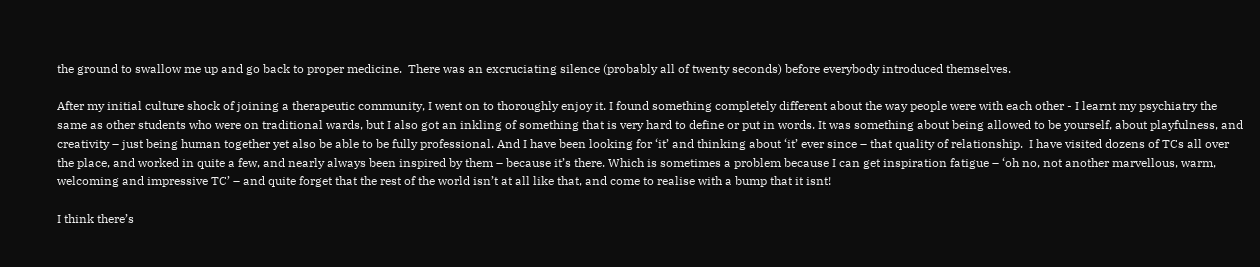the ground to swallow me up and go back to proper medicine.  There was an excruciating silence (probably all of twenty seconds) before everybody introduced themselves.

After my initial culture shock of joining a therapeutic community, I went on to thoroughly enjoy it. I found something completely different about the way people were with each other - I learnt my psychiatry the same as other students who were on traditional wards, but I also got an inkling of something that is very hard to define or put in words. It was something about being allowed to be yourself, about playfulness, and creativity – just being human together yet also be able to be fully professional. And I have been looking for ‘it’ and thinking about ‘it’ ever since – that quality of relationship.  I have visited dozens of TCs all over the place, and worked in quite a few, and nearly always been inspired by them – because it’s there. Which is sometimes a problem because I can get inspiration fatigue – ‘oh no, not another marvellous, warm, welcoming and impressive TC’ – and quite forget that the rest of the world isn’t at all like that, and come to realise with a bump that it isnt!

I think there’s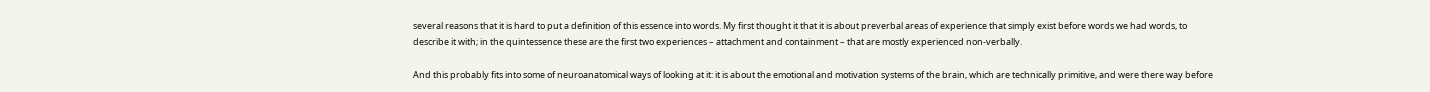several reasons that it is hard to put a definition of this essence into words. My first thought it that it is about preverbal areas of experience that simply exist before words we had words, to describe it with; in the quintessence these are the first two experiences – attachment and containment – that are mostly experienced non-verbally.

And this probably fits into some of neuroanatomical ways of looking at it: it is about the emotional and motivation systems of the brain, which are technically primitive, and were there way before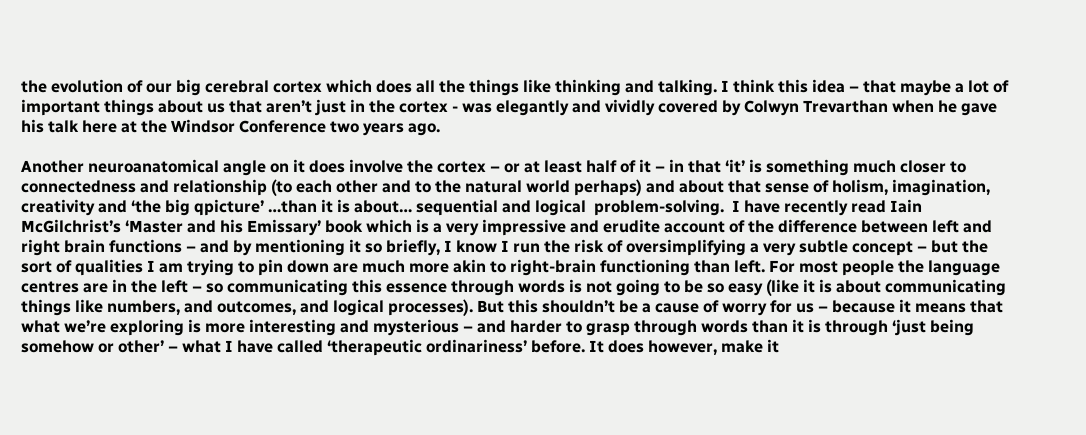the evolution of our big cerebral cortex which does all the things like thinking and talking. I think this idea – that maybe a lot of important things about us that aren’t just in the cortex - was elegantly and vividly covered by Colwyn Trevarthan when he gave his talk here at the Windsor Conference two years ago.

Another neuroanatomical angle on it does involve the cortex – or at least half of it – in that ‘it’ is something much closer to connectedness and relationship (to each other and to the natural world perhaps) and about that sense of holism, imagination, creativity and ‘the big qpicture’ …than it is about… sequential and logical  problem-solving.  I have recently read Iain McGilchrist’s ‘Master and his Emissary’ book which is a very impressive and erudite account of the difference between left and right brain functions – and by mentioning it so briefly, I know I run the risk of oversimplifying a very subtle concept – but the sort of qualities I am trying to pin down are much more akin to right-brain functioning than left. For most people the language centres are in the left – so communicating this essence through words is not going to be so easy (like it is about communicating things like numbers, and outcomes, and logical processes). But this shouldn’t be a cause of worry for us – because it means that what we’re exploring is more interesting and mysterious – and harder to grasp through words than it is through ‘just being somehow or other’ – what I have called ‘therapeutic ordinariness’ before. It does however, make it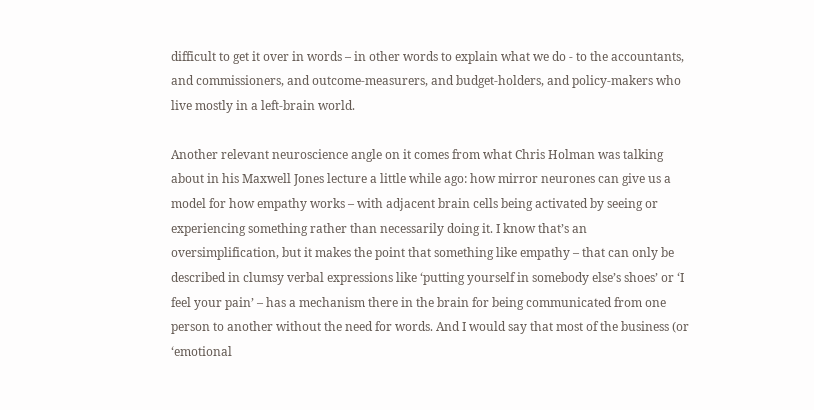difficult to get it over in words – in other words to explain what we do - to the accountants, and commissioners, and outcome-measurers, and budget-holders, and policy-makers who live mostly in a left-brain world.

Another relevant neuroscience angle on it comes from what Chris Holman was talking about in his Maxwell Jones lecture a little while ago: how mirror neurones can give us a model for how empathy works – with adjacent brain cells being activated by seeing or experiencing something rather than necessarily doing it. I know that’s an oversimplification, but it makes the point that something like empathy – that can only be described in clumsy verbal expressions like ‘putting yourself in somebody else’s shoes’ or ‘I feel your pain’ – has a mechanism there in the brain for being communicated from one person to another without the need for words. And I would say that most of the business (or ‘emotional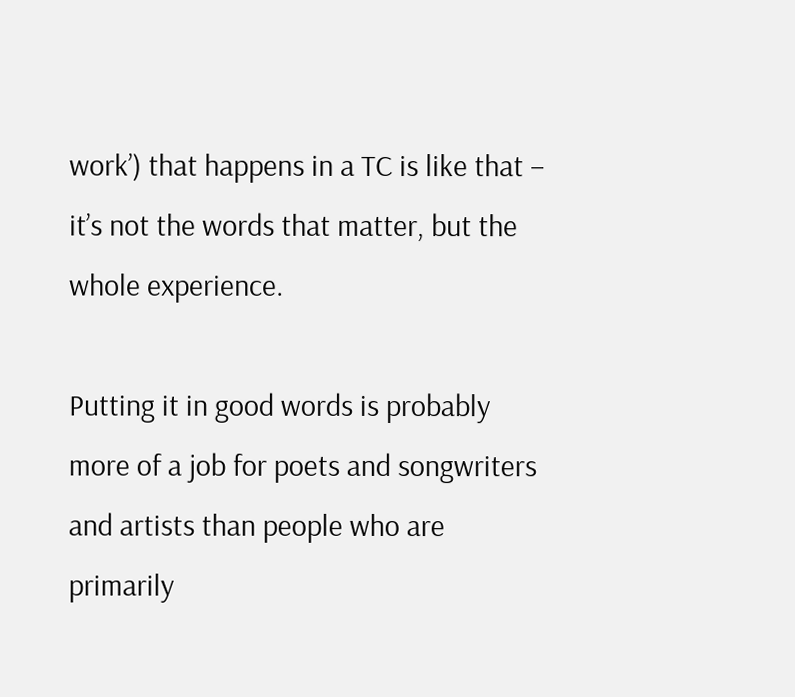work’) that happens in a TC is like that – it’s not the words that matter, but the whole experience.

Putting it in good words is probably more of a job for poets and songwriters and artists than people who are primarily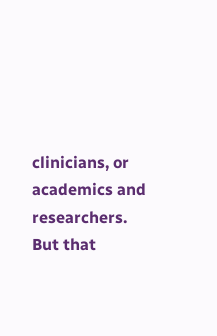clinicians, or academics and researchers. But that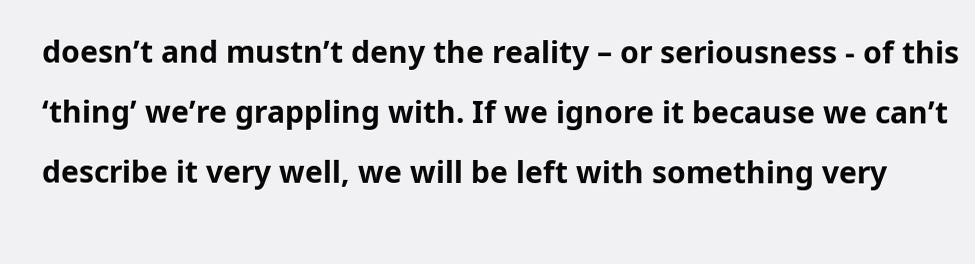doesn’t and mustn’t deny the reality – or seriousness - of this ‘thing’ we’re grappling with. If we ignore it because we can’t describe it very well, we will be left with something very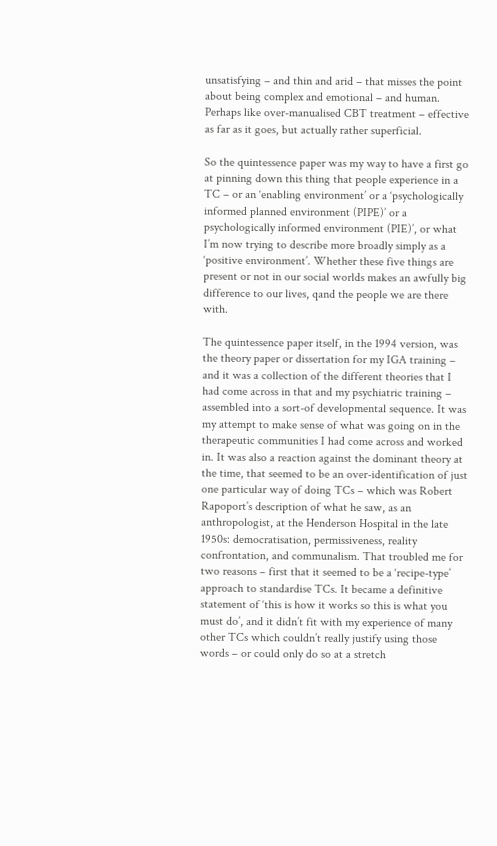unsatisfying – and thin and arid – that misses the point about being complex and emotional – and human. Perhaps like over-manualised CBT treatment – effective as far as it goes, but actually rather superficial.

So the quintessence paper was my way to have a first go at pinning down this thing that people experience in a TC – or an ‘enabling environment’ or a ‘psychologically informed planned environment (PIPE)’ or a psychologically informed environment (PIE)’, or what I’m now trying to describe more broadly simply as a ‘positive environment’. Whether these five things are present or not in our social worlds makes an awfully big difference to our lives, qand the people we are there with.

The quintessence paper itself, in the 1994 version, was the theory paper or dissertation for my IGA training – and it was a collection of the different theories that I had come across in that and my psychiatric training – assembled into a sort-of developmental sequence. It was my attempt to make sense of what was going on in the therapeutic communities I had come across and worked in. It was also a reaction against the dominant theory at the time, that seemed to be an over-identification of just one particular way of doing TCs – which was Robert Rapoport’s description of what he saw, as an anthropologist, at the Henderson Hospital in the late 1950s: democratisation, permissiveness, reality confrontation, and communalism. That troubled me for two reasons – first that it seemed to be a ‘recipe-type’ approach to standardise TCs. It became a definitive statement of ‘this is how it works so this is what you must do’, and it didn’t fit with my experience of many other TCs which couldn’t really justify using those words – or could only do so at a stretch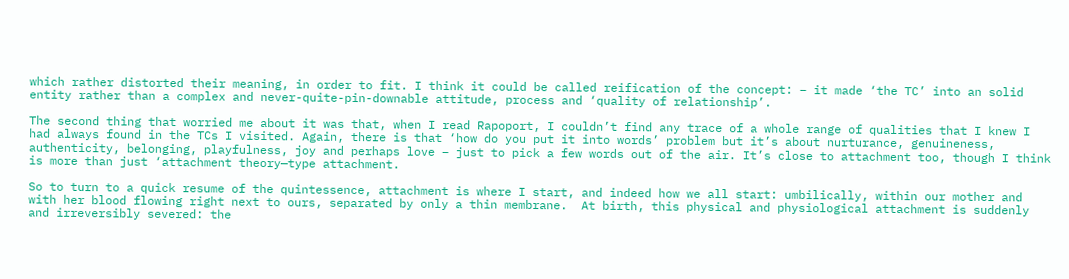which rather distorted their meaning, in order to fit. I think it could be called reification of the concept: – it made ‘the TC’ into an solid entity rather than a complex and never-quite-pin-downable attitude, process and ‘quality of relationship’.

The second thing that worried me about it was that, when I read Rapoport, I couldn’t find any trace of a whole range of qualities that I knew I had always found in the TCs I visited. Again, there is that ‘how do you put it into words’ problem but it’s about nurturance, genuineness, authenticity, belonging, playfulness, joy and perhaps love – just to pick a few words out of the air. It’s close to attachment too, though I think is more than just ‘attachment theory—type attachment.

So to turn to a quick resume of the quintessence, attachment is where I start, and indeed how we all start: umbilically, within our mother and with her blood flowing right next to ours, separated by only a thin membrane.  At birth, this physical and physiological attachment is suddenly and irreversibly severed: the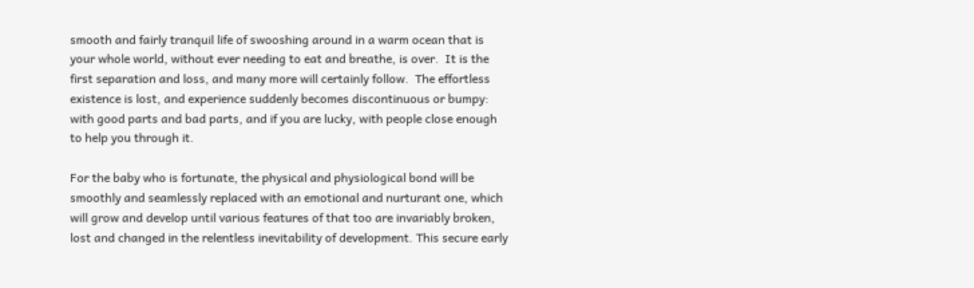smooth and fairly tranquil life of swooshing around in a warm ocean that is your whole world, without ever needing to eat and breathe, is over.  It is the first separation and loss, and many more will certainly follow.  The effortless existence is lost, and experience suddenly becomes discontinuous or bumpy: with good parts and bad parts, and if you are lucky, with people close enough to help you through it.

For the baby who is fortunate, the physical and physiological bond will be smoothly and seamlessly replaced with an emotional and nurturant one, which will grow and develop until various features of that too are invariably broken, lost and changed in the relentless inevitability of development. This secure early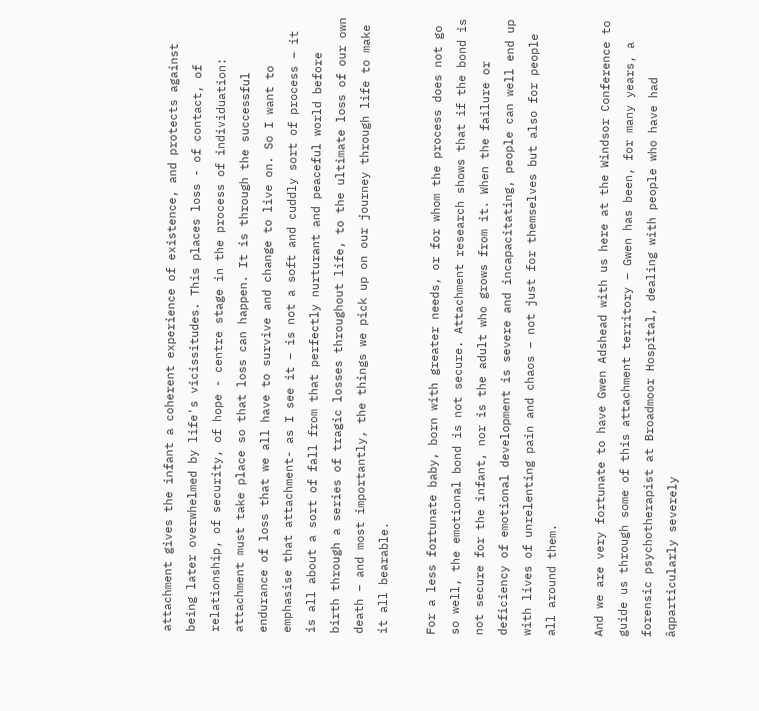attachment gives the infant a coherent experience of existence, and protects against being later overwhelmed by life's vicissitudes. This places loss - of contact, of relationship, of security, of hope - centre stage in the process of individuation: attachment must take place so that loss can happen. It is through the successful endurance of loss that we all have to survive and change to live on. So I want to emphasise that attachment- as I see it – is not a soft and cuddly sort of process – it is all about a sort of fall from that perfectly nurturant and peaceful world before birth through a series of tragic losses throughout life, to the ultimate loss of our own death – and most importantly, the things we pick up on our journey through life to make it all bearable.

For a less fortunate baby, born with greater needs, or for whom the process does not go so well, the emotional bond is not secure. Attachment research shows that if the bond is not secure for the infant, nor is the adult who grows from it. When the failure or deficiency of emotional development is severe and incapacitating, people can well end up with lives of unrelenting pain and chaos – not just for themselves but also for people all around them.

And we are very fortunate to have Gwen Adshead with us here at the Windsor Conference to guide us through some of this attachment territory – Gwen has been, for many years, a forensic psychotherapist at Broadmoor Hospital, dealing with people who have had âqparticularly severely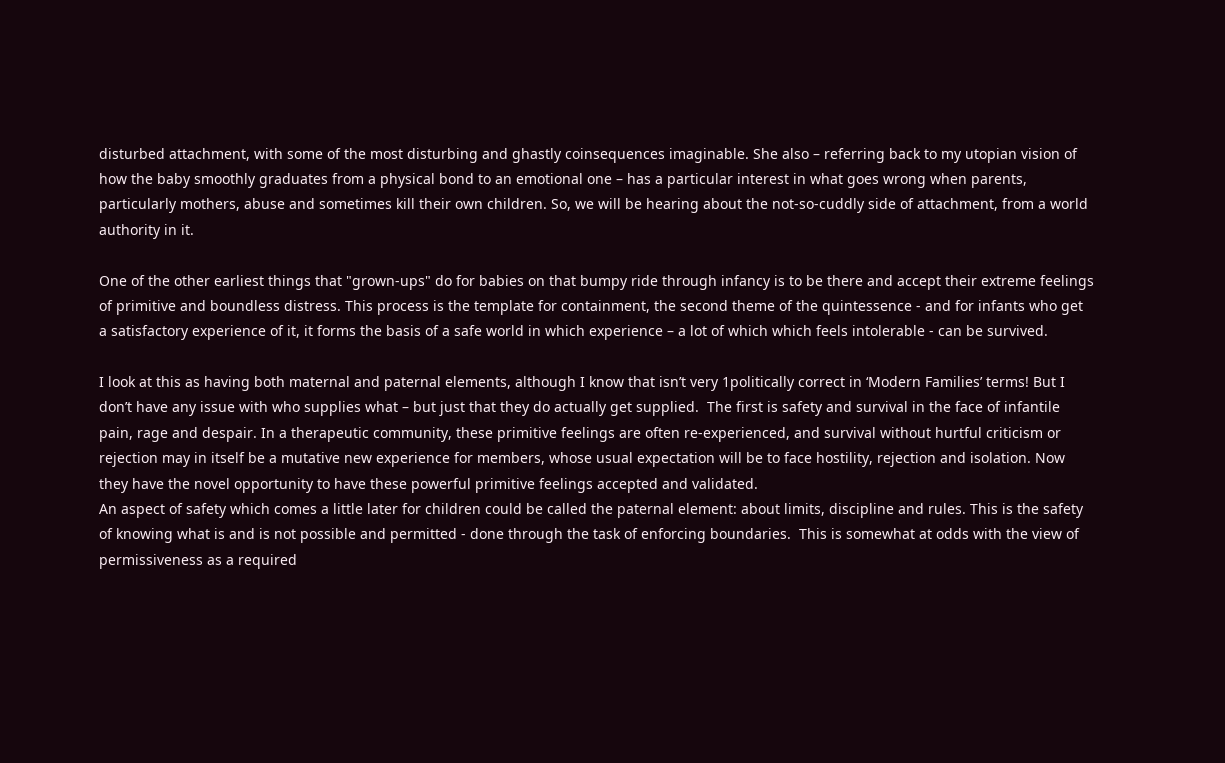disturbed attachment, with some of the most disturbing and ghastly coinsequences imaginable. She also – referring back to my utopian vision of how the baby smoothly graduates from a physical bond to an emotional one – has a particular interest in what goes wrong when parents, particularly mothers, abuse and sometimes kill their own children. So, we will be hearing about the not-so-cuddly side of attachment, from a world authority in it.

One of the other earliest things that "grown-ups" do for babies on that bumpy ride through infancy is to be there and accept their extreme feelings of primitive and boundless distress. This process is the template for containment, the second theme of the quintessence - and for infants who get a satisfactory experience of it, it forms the basis of a safe world in which experience – a lot of which which feels intolerable - can be survived.

I look at this as having both maternal and paternal elements, although I know that isn’t very 1politically correct in ‘Modern Families’ terms! But I don’t have any issue with who supplies what – but just that they do actually get supplied.  The first is safety and survival in the face of infantile pain, rage and despair. In a therapeutic community, these primitive feelings are often re-experienced, and survival without hurtful criticism or rejection may in itself be a mutative new experience for members, whose usual expectation will be to face hostility, rejection and isolation. Now they have the novel opportunity to have these powerful primitive feelings accepted and validated.
An aspect of safety which comes a little later for children could be called the paternal element: about limits, discipline and rules. This is the safety of knowing what is and is not possible and permitted - done through the task of enforcing boundaries.  This is somewhat at odds with the view of permissiveness as a required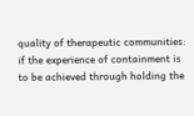quality of therapeutic communities: if the experience of containment is to be achieved through holding the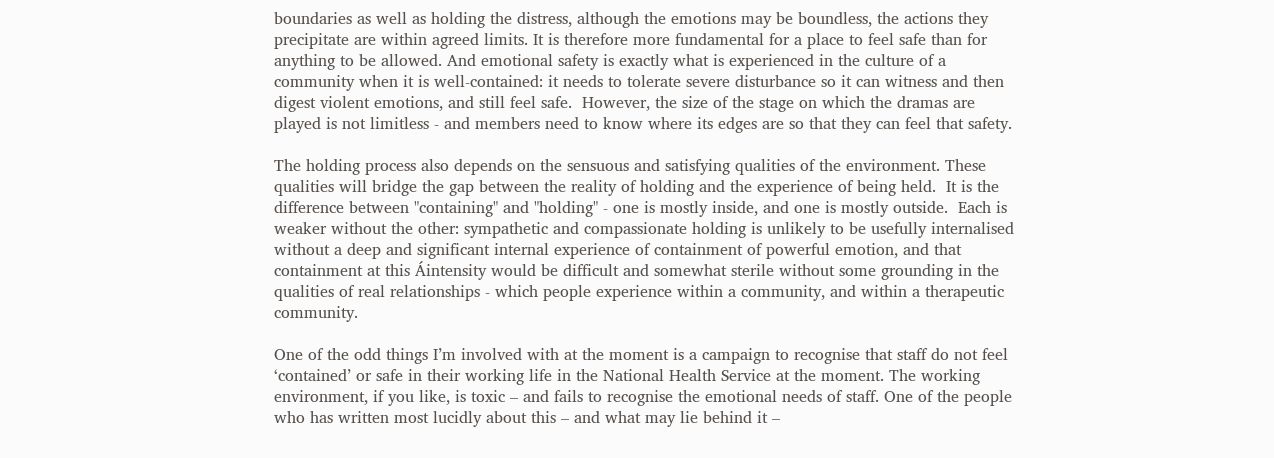boundaries as well as holding the distress, although the emotions may be boundless, the actions they precipitate are within agreed limits. It is therefore more fundamental for a place to feel safe than for anything to be allowed. And emotional safety is exactly what is experienced in the culture of a community when it is well-contained: it needs to tolerate severe disturbance so it can witness and then digest violent emotions, and still feel safe.  However, the size of the stage on which the dramas are played is not limitless - and members need to know where its edges are so that they can feel that safety.

The holding process also depends on the sensuous and satisfying qualities of the environment. These qualities will bridge the gap between the reality of holding and the experience of being held.  It is the difference between "containing" and "holding" - one is mostly inside, and one is mostly outside.  Each is weaker without the other: sympathetic and compassionate holding is unlikely to be usefully internalised without a deep and significant internal experience of containment of powerful emotion, and that containment at this Áintensity would be difficult and somewhat sterile without some grounding in the qualities of real relationships - which people experience within a community, and within a therapeutic community.

One of the odd things I’m involved with at the moment is a campaign to recognise that staff do not feel ‘contained’ or safe in their working life in the National Health Service at the moment. The working environment, if you like, is toxic – and fails to recognise the emotional needs of staff. One of the people who has written most lucidly about this – and what may lie behind it –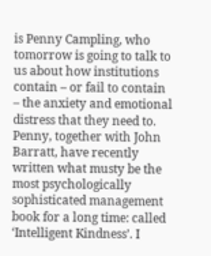is Penny Campling, who tomorrow is going to talk to us about how institutions contain – or fail to contain – the anxiety and emotional distress that they need to. Penny, together with John Barratt, have recently written what musty be the most psychologically sophisticated management book for a long time: called ‘Intelligent Kindness’. I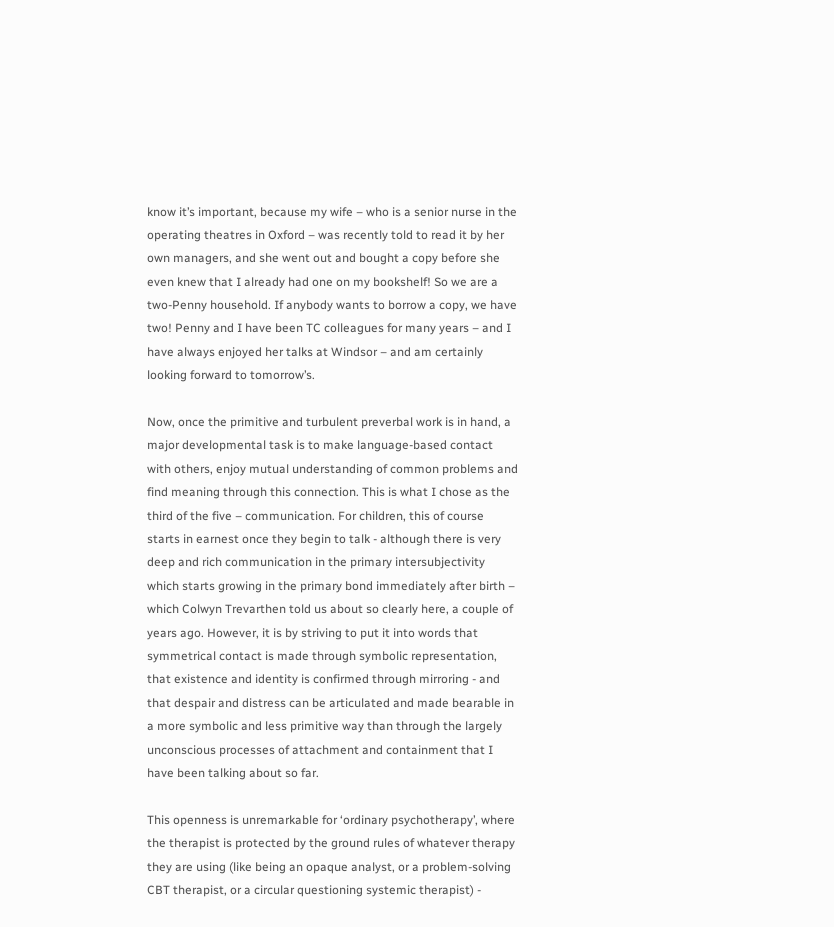know it’s important, because my wife – who is a senior nurse in the operating theatres in Oxford – was recently told to read it by her own managers, and she went out and bought a copy before she even knew that I already had one on my bookshelf! So we are a two-Penny household. If anybody wants to borrow a copy, we have two! Penny and I have been TC colleagues for many years – and I have always enjoyed her talks at Windsor – and am certainly looking forward to tomorrow’s.

Now, once the primitive and turbulent preverbal work is in hand, a major developmental task is to make language-based contact with others, enjoy mutual understanding of common problems and find meaning through this connection. This is what I chose as the third of the five – communication. For children, this of course starts in earnest once they begin to talk - although there is very deep and rich communication in the primary intersubjectivity which starts growing in the primary bond immediately after birth – which Colwyn Trevarthen told us about so clearly here, a couple of years ago. However, it is by striving to put it into words that symmetrical contact is made through symbolic representation, that existence and identity is confirmed through mirroring - and that despair and distress can be articulated and made bearable in a more symbolic and less primitive way than through the largely unconscious processes of attachment and containment that I have been talking about so far.

This openness is unremarkable for ‘ordinary psychotherapy’, where the therapist is protected by the ground rules of whatever therapy they are using (like being an opaque analyst, or a problem-solving CBT therapist, or a circular questioning systemic therapist) -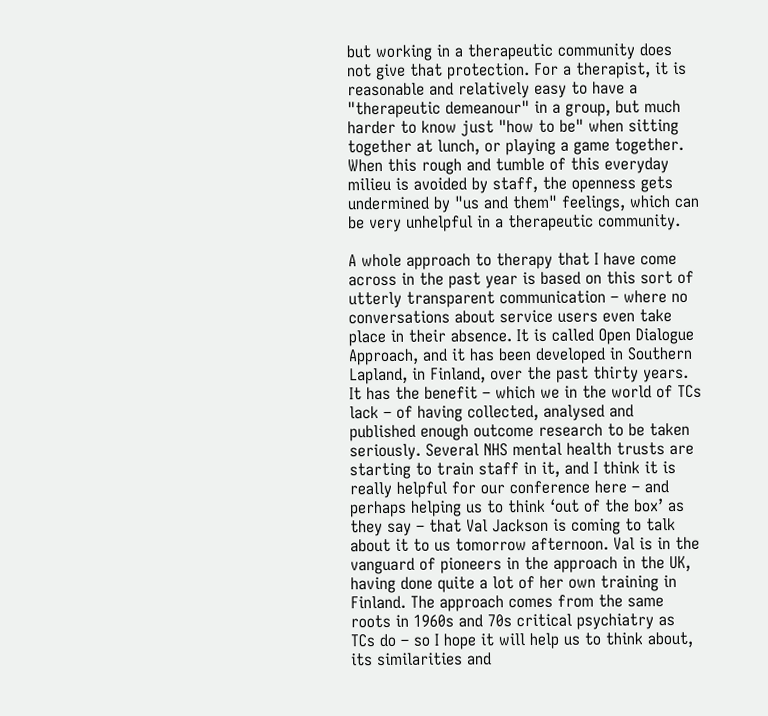but working in a therapeutic community does not give that protection. For a therapist, it is reasonable and relatively easy to have a "therapeutic demeanour" in a group, but much harder to know just "how to be" when sitting together at lunch, or playing a game together. When this rough and tumble of this everyday milieu is avoided by staff, the openness gets undermined by "us and them" feelings, which can be very unhelpful in a therapeutic community.

A whole approach to therapy that I have come across in the past year is based on this sort of utterly transparent communication – where no conversations about service users even take place in their absence. It is called Open Dialogue Approach, and it has been developed in Southern Lapland, in Finland, over the past thirty years. It has the benefit – which we in the world of TCs lack – of having collected, analysed and published enough outcome research to be taken seriously. Several NHS mental health trusts are starting to train staff in it, and I think it is really helpful for our conference here – and perhaps helping us to think ‘out of the box’ as they say – that Val Jackson is coming to talk about it to us tomorrow afternoon. Val is in the vanguard of pioneers in the approach in the UK, having done quite a lot of her own training in Finland. The approach comes from the same roots in 1960s and 70s critical psychiatry as TCs do – so I hope it will help us to think about, its similarities and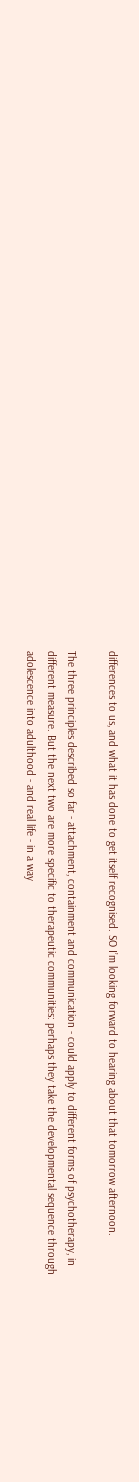differences to us, and what it has done to get itself recognised. SO I’m looking forward to hearing about that tomorrow afternoon.

The three principles described so far - attachment, containment and communication - could apply to different forms of psychotherapy, in different measure. But the next two are more specific to therapeutic communities: perhaps they take the developmental sequence through adolescence into adulthood - and real life - in a way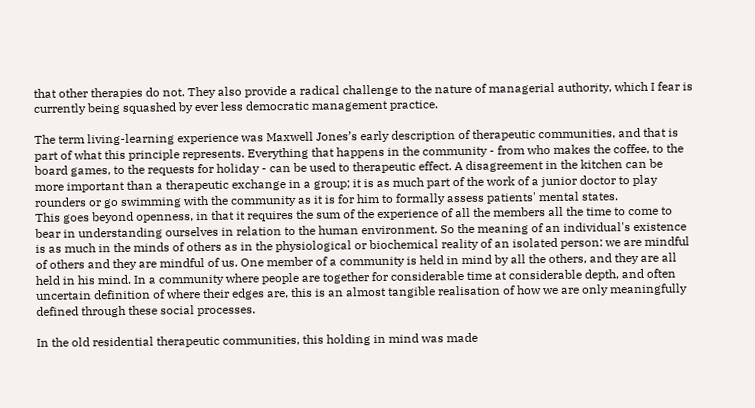that other therapies do not. They also provide a radical challenge to the nature of managerial authority, which I fear is currently being squashed by ever less democratic management practice.

The term living-learning experience was Maxwell Jones’s early description of therapeutic communities, and that is part of what this principle represents. Everything that happens in the community - from who makes the coffee, to the board games, to the requests for holiday - can be used to therapeutic effect. A disagreement in the kitchen can be more important than a therapeutic exchange in a group; it is as much part of the work of a junior doctor to play rounders or go swimming with the community as it is for him to formally assess patients' mental states.
This goes beyond openness, in that it requires the sum of the experience of all the members all the time to come to bear in understanding ourselves in relation to the human environment. So the meaning of an individual's existence is as much in the minds of others as in the physiological or biochemical reality of an isolated person: we are mindful of others and they are mindful of us. One member of a community is held in mind by all the others, and they are all held in his mind. In a community where people are together for considerable time at considerable depth, and often uncertain definition of where their edges are, this is an almost tangible realisation of how we are only meaningfully defined through these social processes.

In the old residential therapeutic communities, this holding in mind was made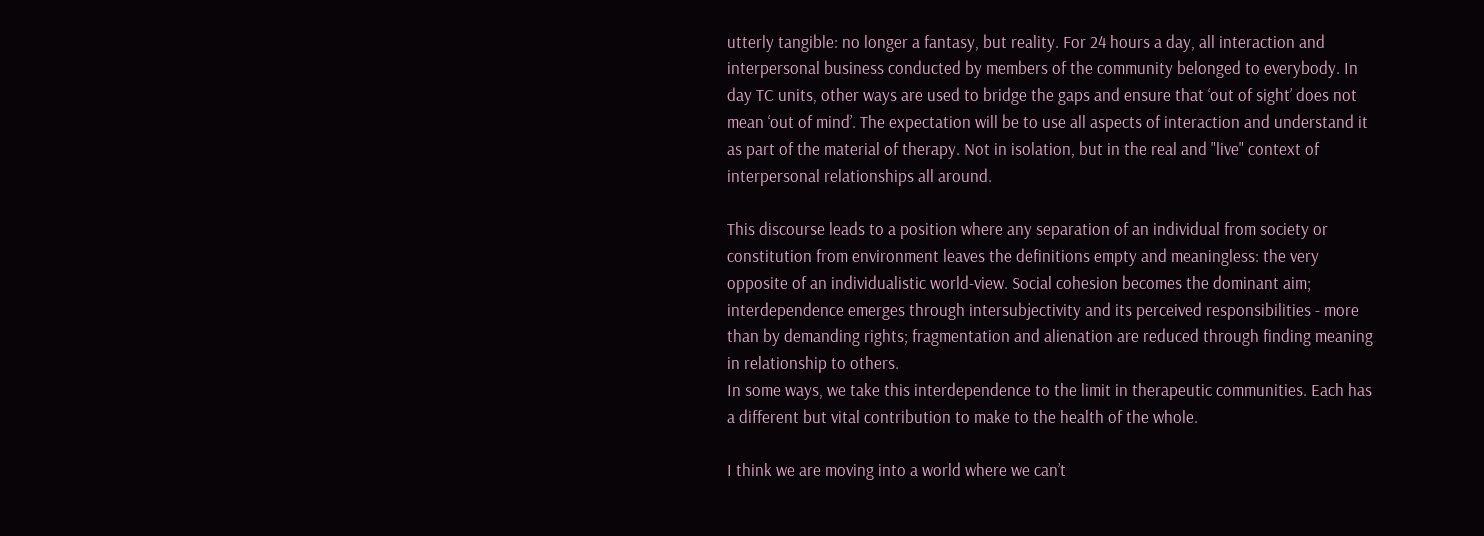utterly tangible: no longer a fantasy, but reality. For 24 hours a day, all interaction and interpersonal business conducted by members of the community belonged to everybody. In day TC units, other ways are used to bridge the gaps and ensure that ‘out of sight’ does not mean ‘out of mind’. The expectation will be to use all aspects of interaction and understand it as part of the material of therapy. Not in isolation, but in the real and "live" context of interpersonal relationships all around.

This discourse leads to a position where any separation of an individual from society or constitution from environment leaves the definitions empty and meaningless: the very opposite of an individualistic world-view. Social cohesion becomes the dominant aim; interdependence emerges through intersubjectivity and its perceived responsibilities - more than by demanding rights; fragmentation and alienation are reduced through finding meaning in relationship to others.
In some ways, we take this interdependence to the limit in therapeutic communities. Each has a different but vital contribution to make to the health of the whole.

I think we are moving into a world where we can’t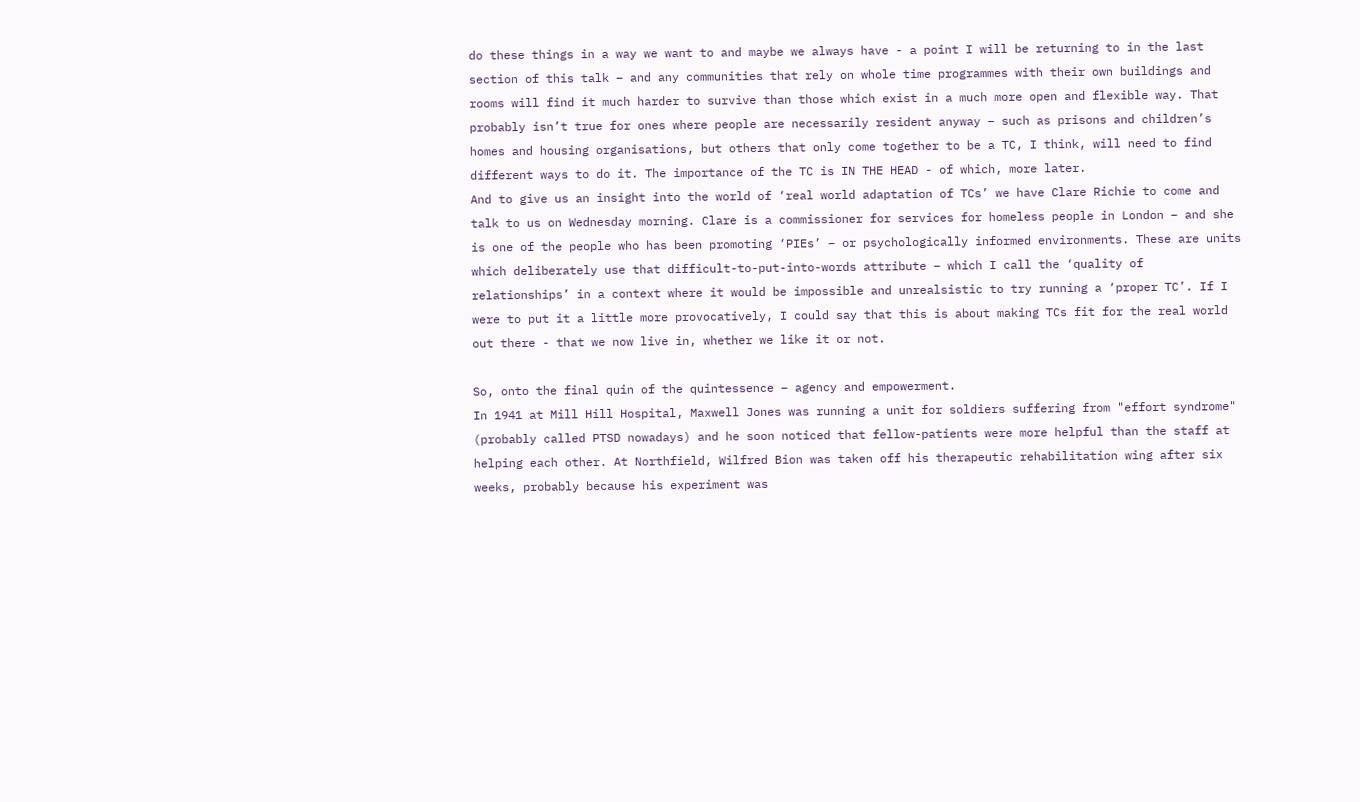do these things in a way we want to and maybe we always have - a point I will be returning to in the last section of this talk – and any communities that rely on whole time programmes with their own buildings and rooms will find it much harder to survive than those which exist in a much more open and flexible way. That probably isn’t true for ones where people are necessarily resident anyway – such as prisons and children’s homes and housing organisations, but others that only come together to be a TC, I think, will need to find different ways to do it. The importance of the TC is IN THE HEAD - of which, more later.
And to give us an insight into the world of ‘real world adaptation of TCs’ we have Clare Richie to come and talk to us on Wednesday morning. Clare is a commissioner for services for homeless people in London – and she is one of the people who has been promoting ‘PIEs’ – or psychologically informed environments. These are units which deliberately use that difficult-to-put-into-words attribute – which I call the ‘quality of relationships’ in a context where it would be impossible and unrealsistic to try running a ‘proper TC’. If I were to put it a little more provocatively, I could say that this is about making TCs fit for the real world out there - that we now live in, whether we like it or not.

So, onto the final quin of the quintessence – agency and empowerment.
In 1941 at Mill Hill Hospital, Maxwell Jones was running a unit for soldiers suffering from "effort syndrome" (probably called PTSD nowadays) and he soon noticed that fellow-patients were more helpful than the staff at helping each other. At Northfield, Wilfred Bion was taken off his therapeutic rehabilitation wing after six weeks, probably because his experiment was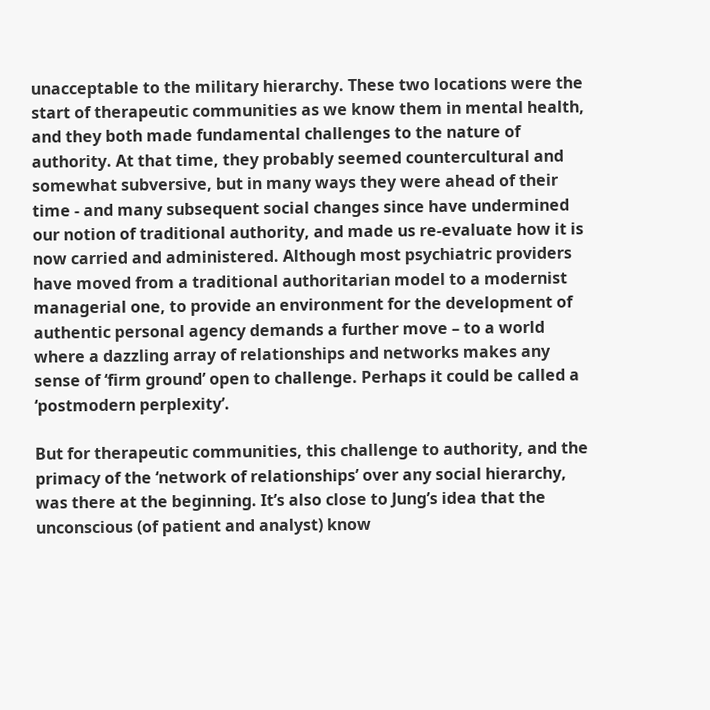unacceptable to the military hierarchy. These two locations were the start of therapeutic communities as we know them in mental health, and they both made fundamental challenges to the nature of authority. At that time, they probably seemed countercultural and somewhat subversive, but in many ways they were ahead of their time - and many subsequent social changes since have undermined our notion of traditional authority, and made us re-evaluate how it is now carried and administered. Although most psychiatric providers have moved from a traditional authoritarian model to a modernist managerial one, to provide an environment for the development of authentic personal agency demands a further move – to a world where a dazzling array of relationships and networks makes any sense of ‘firm ground’ open to challenge. Perhaps it could be called a ‘postmodern perplexity’.

But for therapeutic communities, this challenge to authority, and the primacy of the ‘network of relationships’ over any social hierarchy, was there at the beginning. It’s also close to Jung’s idea that the unconscious (of patient and analyst) know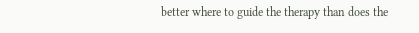better where to guide the therapy than does the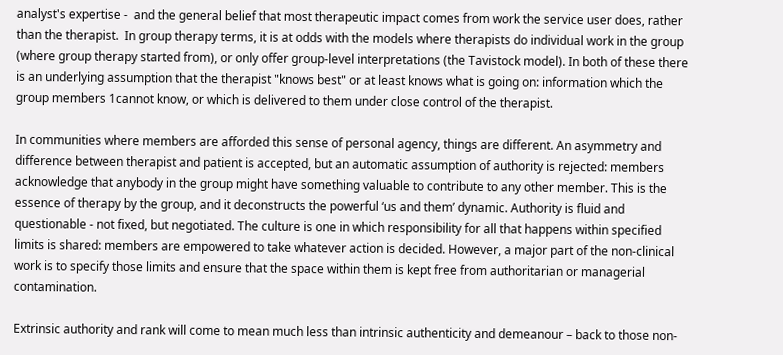analyst's expertise -  and the general belief that most therapeutic impact comes from work the service user does, rather than the therapist.  In group therapy terms, it is at odds with the models where therapists do individual work in the group (where group therapy started from), or only offer group-level interpretations (the Tavistock model). In both of these there is an underlying assumption that the therapist "knows best" or at least knows what is going on: information which the group members 1cannot know, or which is delivered to them under close control of the therapist.

In communities where members are afforded this sense of personal agency, things are different. An asymmetry and difference between therapist and patient is accepted, but an automatic assumption of authority is rejected: members acknowledge that anybody in the group might have something valuable to contribute to any other member. This is the essence of therapy by the group, and it deconstructs the powerful ‘us and them’ dynamic. Authority is fluid and questionable - not fixed, but negotiated. The culture is one in which responsibility for all that happens within specified limits is shared: members are empowered to take whatever action is decided. However, a major part of the non-clinical work is to specify those limits and ensure that the space within them is kept free from authoritarian or managerial contamination.

Extrinsic authority and rank will come to mean much less than intrinsic authenticity and demeanour – back to those non-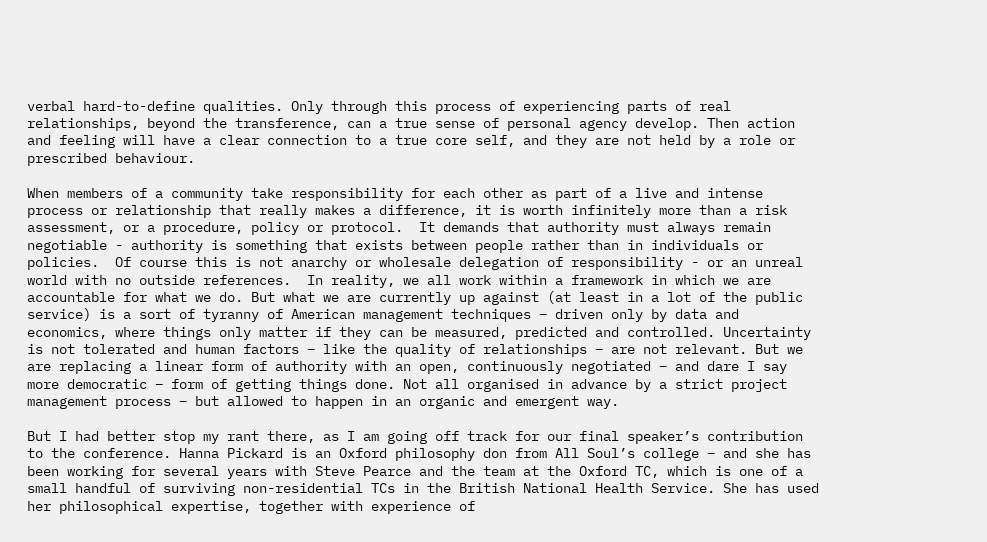verbal hard-to-define qualities. Only through this process of experiencing parts of real relationships, beyond the transference, can a true sense of personal agency develop. Then action and feeling will have a clear connection to a true core self, and they are not held by a role or prescribed behaviour.

When members of a community take responsibility for each other as part of a live and intense process or relationship that really makes a difference, it is worth infinitely more than a risk assessment, or a procedure, policy or protocol.  It demands that authority must always remain negotiable - authority is something that exists between people rather than in individuals or policies.  Of course this is not anarchy or wholesale delegation of responsibility - or an unreal world with no outside references.  In reality, we all work within a framework in which we are accountable for what we do. But what we are currently up against (at least in a lot of the public service) is a sort of tyranny of American management techniques – driven only by data and economics, where things only matter if they can be measured, predicted and controlled. Uncertainty is not tolerated and human factors – like the quality of relationships – are not relevant. But we are replacing a linear form of authority with an open, continuously negotiated – and dare I say more democratic – form of getting things done. Not all organised in advance by a strict project management process – but allowed to happen in an organic and emergent way.

But I had better stop my rant there, as I am going off track for our final speaker’s contribution to the conference. Hanna Pickard is an Oxford philosophy don from All Soul’s college – and she has been working for several years with Steve Pearce and the team at the Oxford TC, which is one of a small handful of surviving non-residential TCs in the British National Health Service. She has used her philosophical expertise, together with experience of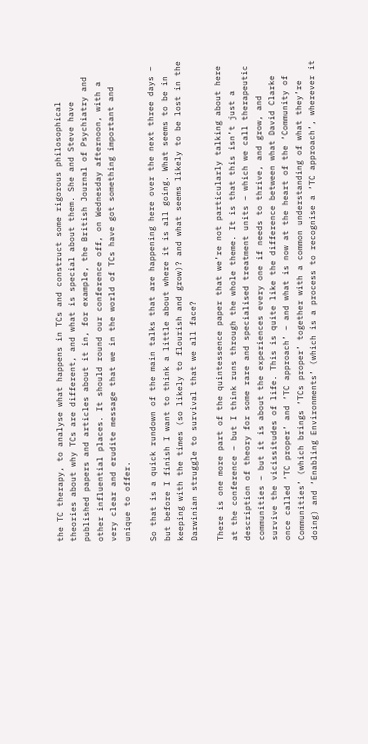the TC therapy, to analyse what happens in TCs and construct some rigorous philosophical theories about why TCs are different, and what is special about them. She and Steve have published papers and articles about it in, for example, the British Journal of Psychiatry and other influential places. It should round our conference off, on Wednesday afternoon, with a very clear and erudite message that we in the world of TCs have got something important and unique to offer.

So that is a quick rundown of the main talks that are happening here over the next three days – but before I finish I want to think a little about where it is all going. What seems to be in keeping with the times (so likely to flourish and grow)? and what seems likely to be lost in the Darwinian struggle to survival that we all face?

There is one more part of the quintessence paper that we’re not particularly talking about here at the conference – but I think runs through the whole theme. It is that this isn’t just a description of theory for some rare and specialised treatment units – which we call therapeutic communities – but it is about the experiences every one if needs to thrive, and grow, and survive the vicissitudes of life. This is quite like the difference between what David Clarke once called ‘TC proper’ and ‘TC approach’ – and what is now at the heart of the ‘Community of Communities’ (which brings ‘TCs proper’ together with a common understanding of what they’re doing) and ‘Enabling Environments’ (which is a process to recognise a ‘TC approach’, wherever it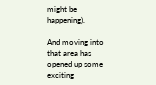might be happening).

And moving into that area has opened up some exciting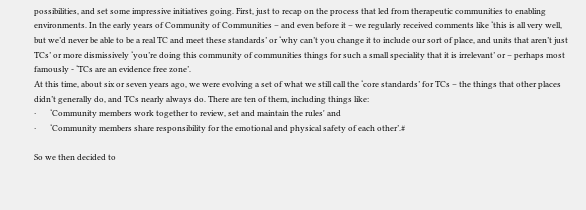possibilities, and set some impressive initiatives going. First, just to recap on the process that led from therapeutic communities to enabling environments. In the early years of Community of Communities – and even before it – we regularly received comments like ‘this is all very well, but we’d never be able to be a real TC and meet these standards’ or ‘why can’t you change it to include our sort of place, and units that aren’t just TCs’ or more dismissively ‘you’re doing this community of communities things for such a small speciality that it is irrelevant’ or – perhaps most famously - ‘TCs are an evidence free zone’.
At this time, about six or seven years ago, we were evolving a set of what we still call the ‘core standards’ for TCs – the things that other places didn’t generally do, and TCs nearly always do. There are ten of them, including things like:
·       ‘Community members work together to review, set and maintain the rules' and
·       ‘Community members share responsibility for the emotional and physical safety of each other’.#

So we then decided to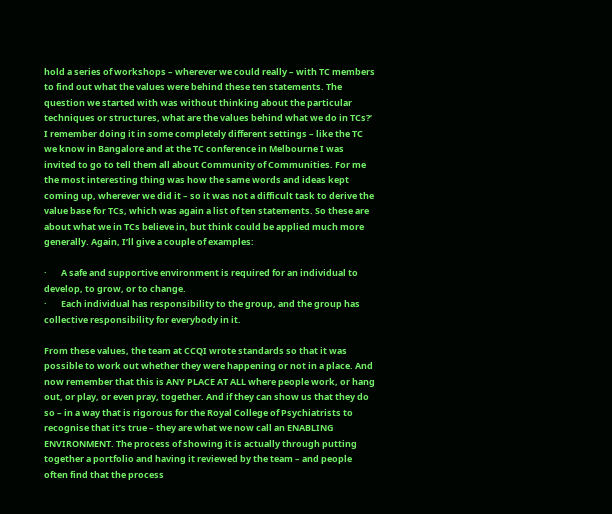hold a series of workshops – wherever we could really – with TC members to find out what the values were behind these ten statements. The question we started with was without thinking about the particular techniques or structures, what are the values behind what we do in TCs?’  I remember doing it in some completely different settings – like the TC we know in Bangalore and at the TC conference in Melbourne I was invited to go to tell them all about Community of Communities. For me the most interesting thing was how the same words and ideas kept coming up, wherever we did it – so it was not a difficult task to derive the value base for TCs, which was again a list of ten statements. So these are about what we in TCs believe in, but think could be applied much more generally. Again, I’ll give a couple of examples:

·       A safe and supportive environment is required for an individual to develop, to grow, or to change.
·       Each individual has responsibility to the group, and the group has collective responsibility for everybody in it.

From these values, the team at CCQI wrote standards so that it was possible to work out whether they were happening or not in a place. And now remember that this is ANY PLACE AT ALL where people work, or hang out, or play, or even pray, together. And if they can show us that they do so – in a way that is rigorous for the Royal College of Psychiatrists to recognise that it’s true – they are what we now call an ENABLING ENVIRONMENT. The process of showing it is actually through putting together a portfolio and having it reviewed by the team – and people often find that the process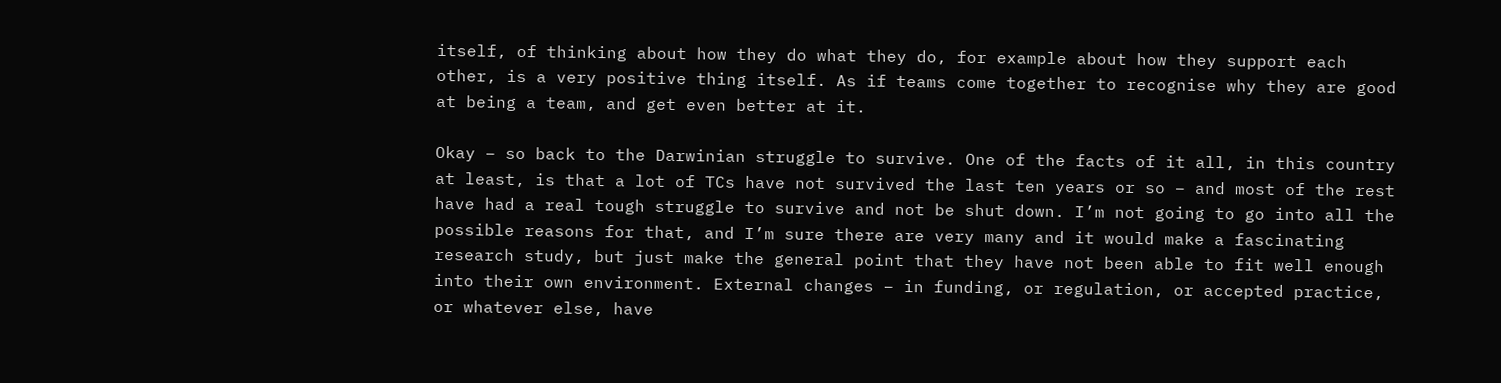itself, of thinking about how they do what they do, for example about how they support each other, is a very positive thing itself. As if teams come together to recognise why they are good at being a team, and get even better at it.

Okay – so back to the Darwinian struggle to survive. One of the facts of it all, in this country at least, is that a lot of TCs have not survived the last ten years or so – and most of the rest have had a real tough struggle to survive and not be shut down. I’m not going to go into all the possible reasons for that, and I’m sure there are very many and it would make a fascinating research study, but just make the general point that they have not been able to fit well enough into their own environment. External changes – in funding, or regulation, or accepted practice, or whatever else, have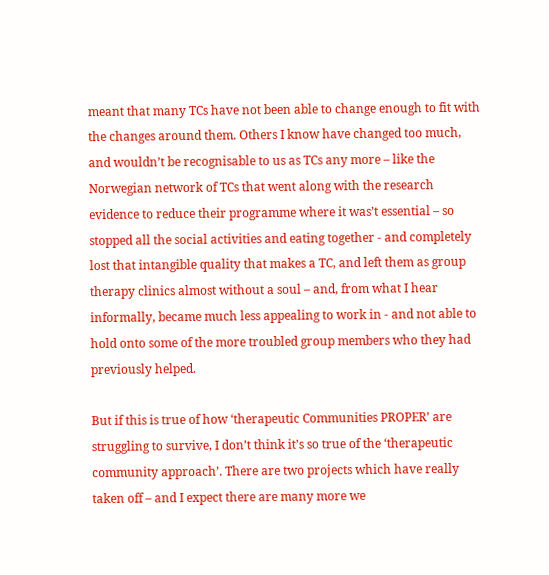meant that many TCs have not been able to change enough to fit with the changes around them. Others I know have changed too much, and wouldn’t be recognisable to us as TCs any more – like the Norwegian network of TCs that went along with the research evidence to reduce their programme where it was’t essential – so stopped all the social activities and eating together - and completely lost that intangible quality that makes a TC, and left them as group therapy clinics almost without a soul – and, from what I hear informally, became much less appealing to work in - and not able to hold onto some of the more troubled group members who they had previously helped.

But if this is true of how ‘therapeutic Communities PROPER’ are struggling to survive, I don’t think it’s so true of the ‘therapeutic community approach’. There are two projects which have really taken off – and I expect there are many more we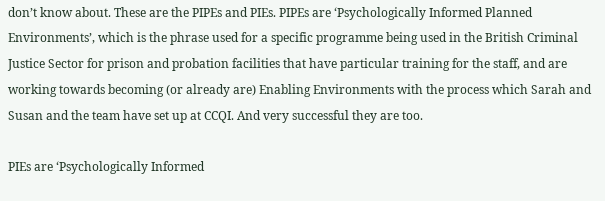don’t know about. These are the PIPEs and PIEs. PIPEs are ‘Psychologically Informed Planned Environments’, which is the phrase used for a specific programme being used in the British Criminal Justice Sector for prison and probation facilities that have particular training for the staff, and are working towards becoming (or already are) Enabling Environments with the process which Sarah and Susan and the team have set up at CCQI. And very successful they are too.

PIEs are ‘Psychologically Informed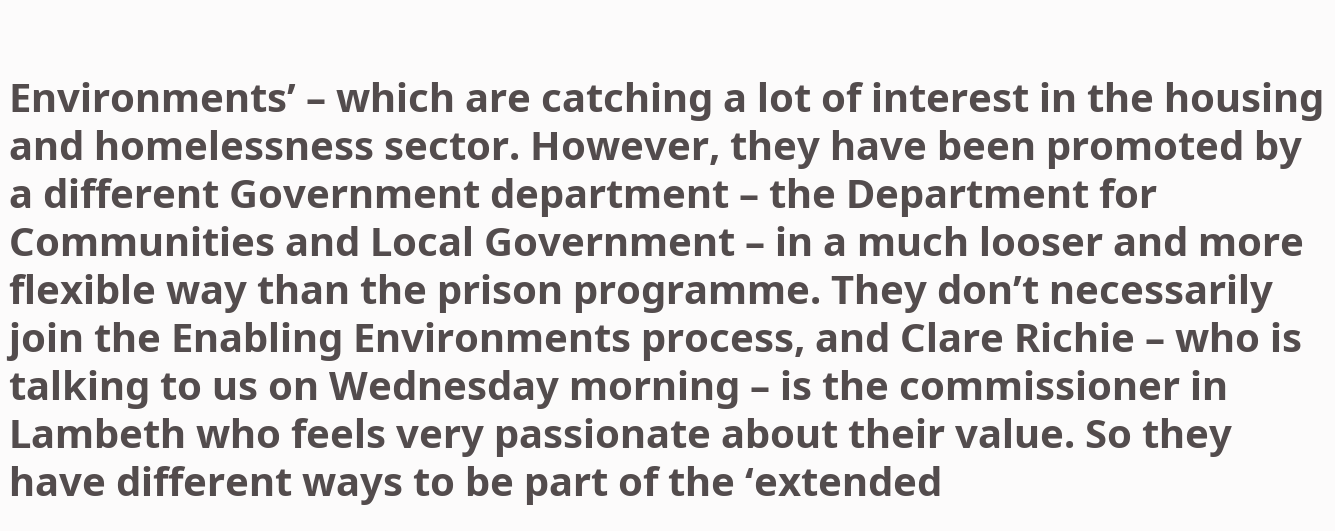Environments’ – which are catching a lot of interest in the housing and homelessness sector. However, they have been promoted by a different Government department – the Department for Communities and Local Government – in a much looser and more flexible way than the prison programme. They don’t necessarily join the Enabling Environments process, and Clare Richie – who is talking to us on Wednesday morning – is the commissioner in Lambeth who feels very passionate about their value. So they have different ways to be part of the ‘extended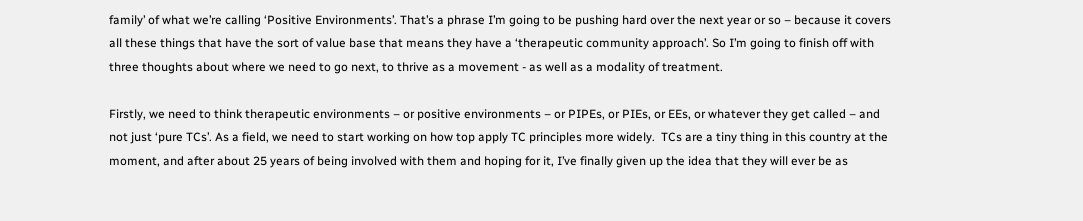family’ of what we’re calling ‘Positive Environments’. That’s a phrase I’m going to be pushing hard over the next year or so – because it covers all these things that have the sort of value base that means they have a ‘therapeutic community approach’. So I’m going to finish off with three thoughts about where we need to go next, to thrive as a movement - as well as a modality of treatment.

Firstly, we need to think therapeutic environments – or positive environments – or PIPEs, or PIEs, or EEs, or whatever they get called – and not just ‘pure TCs’. As a field, we need to start working on how top apply TC principles more widely.  TCs are a tiny thing in this country at the moment, and after about 25 years of being involved with them and hoping for it, I’ve finally given up the idea that they will ever be as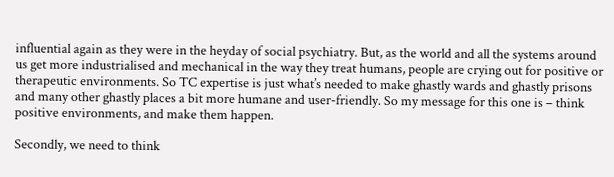influential again as they were in the heyday of social psychiatry. But, as the world and all the systems around us get more industrialised and mechanical in the way they treat humans, people are crying out for positive or therapeutic environments. So TC expertise is just what’s needed to make ghastly wards and ghastly prisons and many other ghastly places a bit more humane and user-friendly. So my message for this one is – think positive environments, and make them happen.

Secondly, we need to think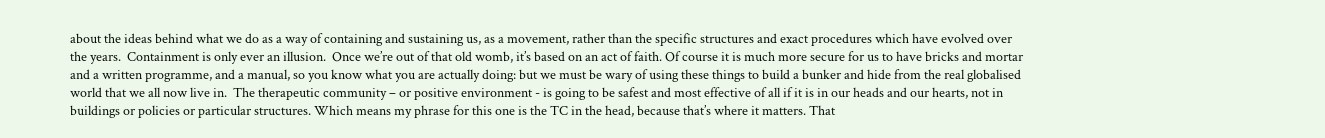about the ideas behind what we do as a way of containing and sustaining us, as a movement, rather than the specific structures and exact procedures which have evolved over the years.  Containment is only ever an illusion.  Once we’re out of that old womb, it’s based on an act of faith. Of course it is much more secure for us to have bricks and mortar and a written programme, and a manual, so you know what you are actually doing: but we must be wary of using these things to build a bunker and hide from the real globalised world that we all now live in.  The therapeutic community – or positive environment - is going to be safest and most effective of all if it is in our heads and our hearts, not in buildings or policies or particular structures. Which means my phrase for this one is the TC in the head, because that’s where it matters. That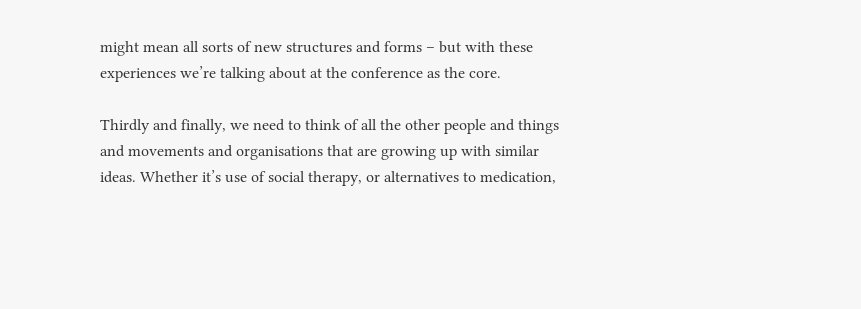might mean all sorts of new structures and forms – but with these experiences we’re talking about at the conference as the core.

Thirdly and finally, we need to think of all the other people and things and movements and organisations that are growing up with similar ideas. Whether it’s use of social therapy, or alternatives to medication,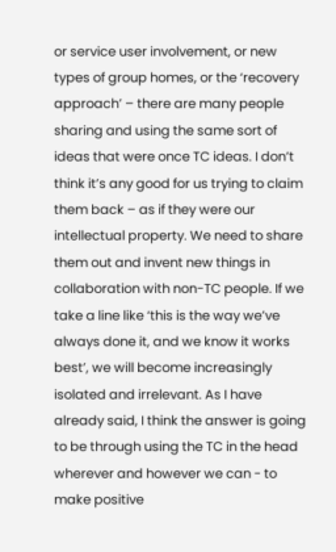or service user involvement, or new types of group homes, or the ‘recovery approach’ – there are many people sharing and using the same sort of ideas that were once TC ideas. I don’t think it’s any good for us trying to claim them back – as if they were our intellectual property. We need to share them out and invent new things in collaboration with non-TC people. If we take a line like ‘this is the way we’ve always done it, and we know it works best’, we will become increasingly isolated and irrelevant. As I have already said, I think the answer is going to be through using the TC in the head wherever and however we can - to make positive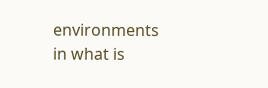environments in what is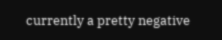currently a pretty negative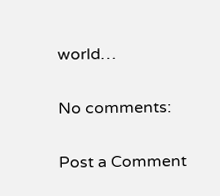world…

No comments:

Post a Comment